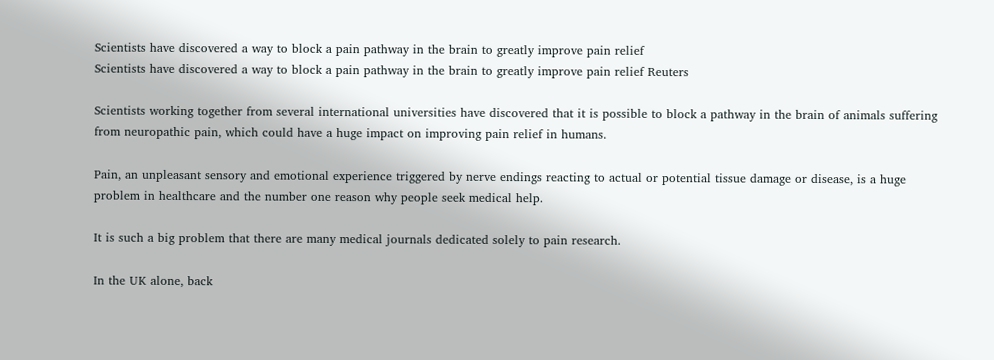Scientists have discovered a way to block a pain pathway in the brain to greatly improve pain relief
Scientists have discovered a way to block a pain pathway in the brain to greatly improve pain relief Reuters

Scientists working together from several international universities have discovered that it is possible to block a pathway in the brain of animals suffering from neuropathic pain, which could have a huge impact on improving pain relief in humans.

Pain, an unpleasant sensory and emotional experience triggered by nerve endings reacting to actual or potential tissue damage or disease, is a huge problem in healthcare and the number one reason why people seek medical help.

It is such a big problem that there are many medical journals dedicated solely to pain research.

In the UK alone, back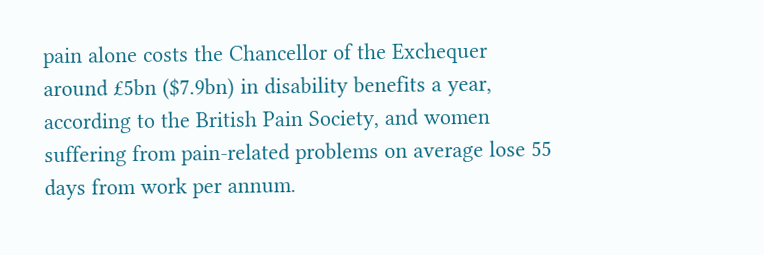pain alone costs the Chancellor of the Exchequer around £5bn ($7.9bn) in disability benefits a year, according to the British Pain Society, and women suffering from pain-related problems on average lose 55 days from work per annum.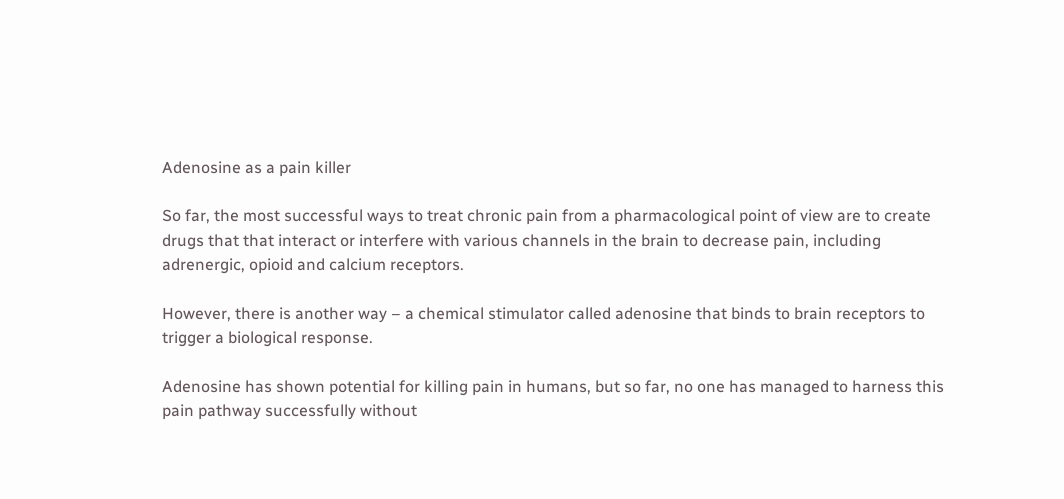Adenosine as a pain killer

So far, the most successful ways to treat chronic pain from a pharmacological point of view are to create drugs that that interact or interfere with various channels in the brain to decrease pain, including adrenergic, opioid and calcium receptors.

However, there is another way – a chemical stimulator called adenosine that binds to brain receptors to trigger a biological response.

Adenosine has shown potential for killing pain in humans, but so far, no one has managed to harness this pain pathway successfully without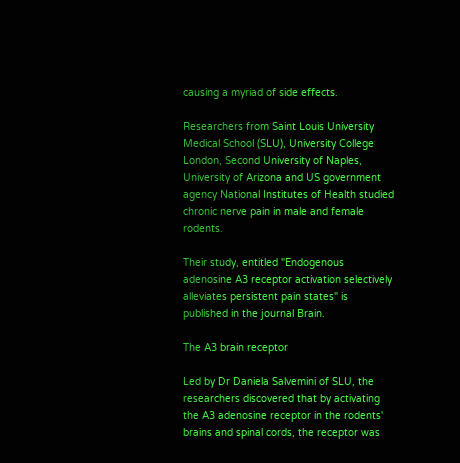causing a myriad of side effects.

Researchers from Saint Louis University Medical School (SLU), University College London, Second University of Naples, University of Arizona and US government agency National Institutes of Health studied chronic nerve pain in male and female rodents.

Their study, entitled "Endogenous adenosine A3 receptor activation selectively alleviates persistent pain states" is published in the journal Brain.

The A3 brain receptor

Led by Dr Daniela Salvemini of SLU, the researchers discovered that by activating the A3 adenosine receptor in the rodents' brains and spinal cords, the receptor was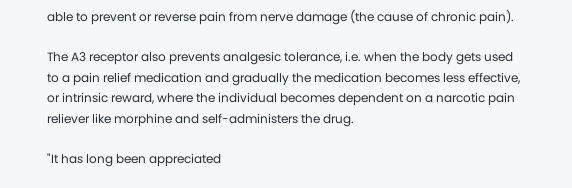able to prevent or reverse pain from nerve damage (the cause of chronic pain).

The A3 receptor also prevents analgesic tolerance, i.e. when the body gets used to a pain relief medication and gradually the medication becomes less effective, or intrinsic reward, where the individual becomes dependent on a narcotic pain reliever like morphine and self-administers the drug.

"It has long been appreciated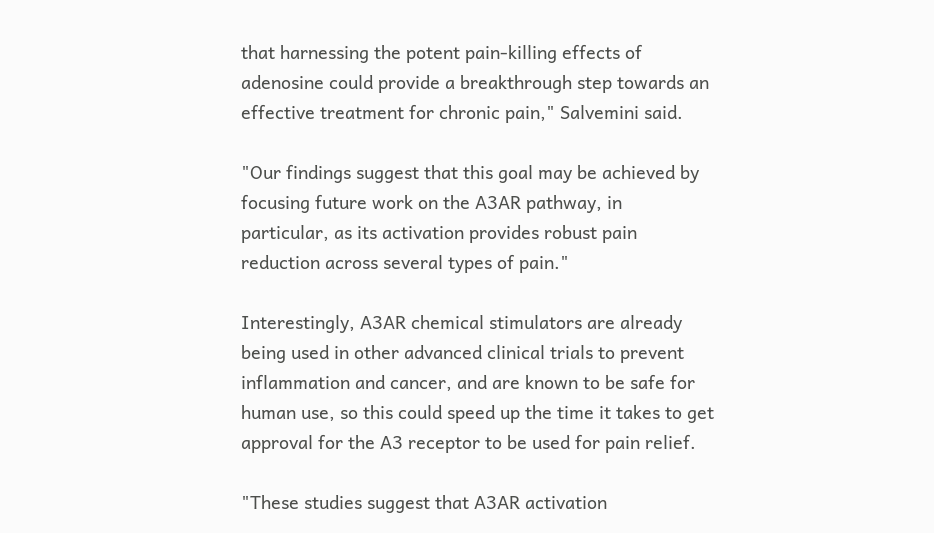that harnessing the potent pain-killing effects of adenosine could provide a breakthrough step towards an effective treatment for chronic pain," Salvemini said.

"Our findings suggest that this goal may be achieved by focusing future work on the A3AR pathway, in particular, as its activation provides robust pain reduction across several types of pain."

Interestingly, A3AR chemical stimulators are already being used in other advanced clinical trials to prevent inflammation and cancer, and are known to be safe for human use, so this could speed up the time it takes to get approval for the A3 receptor to be used for pain relief.

"These studies suggest that A3AR activation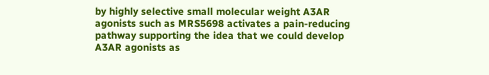by highly selective small molecular weight A3AR agonists such as MRS5698 activates a pain-reducing pathway supporting the idea that we could develop A3AR agonists as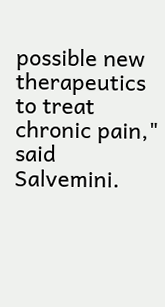possible new therapeutics to treat chronic pain," said Salvemini.